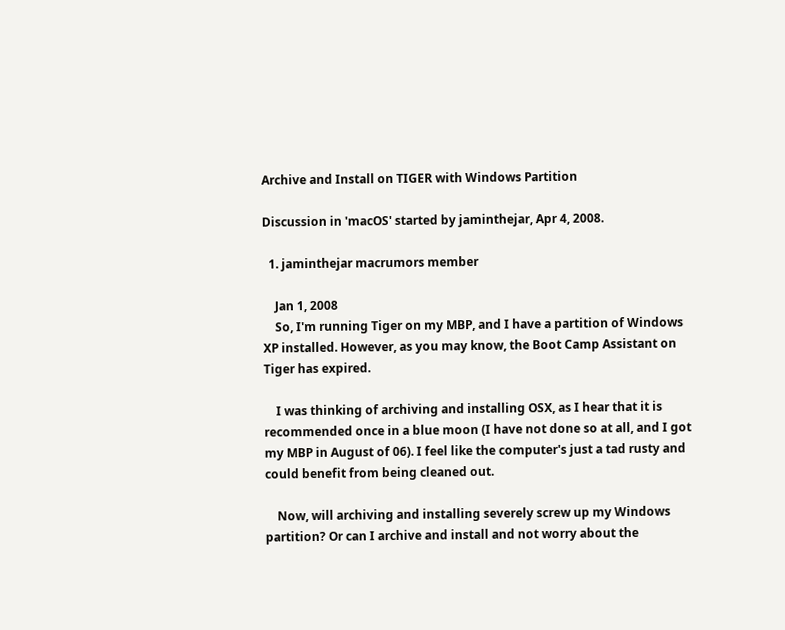Archive and Install on TIGER with Windows Partition

Discussion in 'macOS' started by jaminthejar, Apr 4, 2008.

  1. jaminthejar macrumors member

    Jan 1, 2008
    So, I'm running Tiger on my MBP, and I have a partition of Windows XP installed. However, as you may know, the Boot Camp Assistant on Tiger has expired.

    I was thinking of archiving and installing OSX, as I hear that it is recommended once in a blue moon (I have not done so at all, and I got my MBP in August of 06). I feel like the computer's just a tad rusty and could benefit from being cleaned out.

    Now, will archiving and installing severely screw up my Windows partition? Or can I archive and install and not worry about the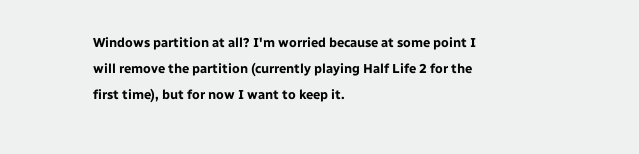Windows partition at all? I'm worried because at some point I will remove the partition (currently playing Half Life 2 for the first time), but for now I want to keep it.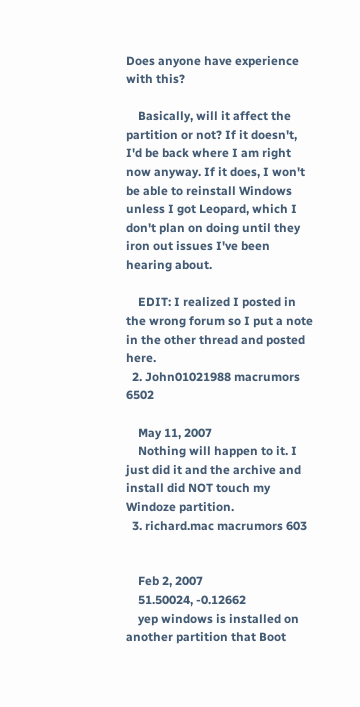Does anyone have experience with this?

    Basically, will it affect the partition or not? If it doesn't, I'd be back where I am right now anyway. If it does, I won't be able to reinstall Windows unless I got Leopard, which I don't plan on doing until they iron out issues I've been hearing about.

    EDIT: I realized I posted in the wrong forum so I put a note in the other thread and posted here.
  2. John01021988 macrumors 6502

    May 11, 2007
    Nothing will happen to it. I just did it and the archive and install did NOT touch my Windoze partition.
  3. richard.mac macrumors 603


    Feb 2, 2007
    51.50024, -0.12662
    yep windows is installed on another partition that Boot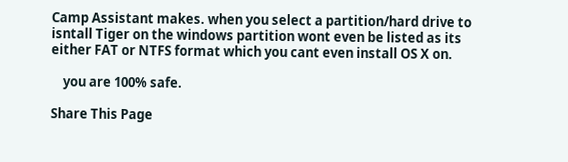Camp Assistant makes. when you select a partition/hard drive to isntall Tiger on the windows partition wont even be listed as its either FAT or NTFS format which you cant even install OS X on.

    you are 100% safe.

Share This Page